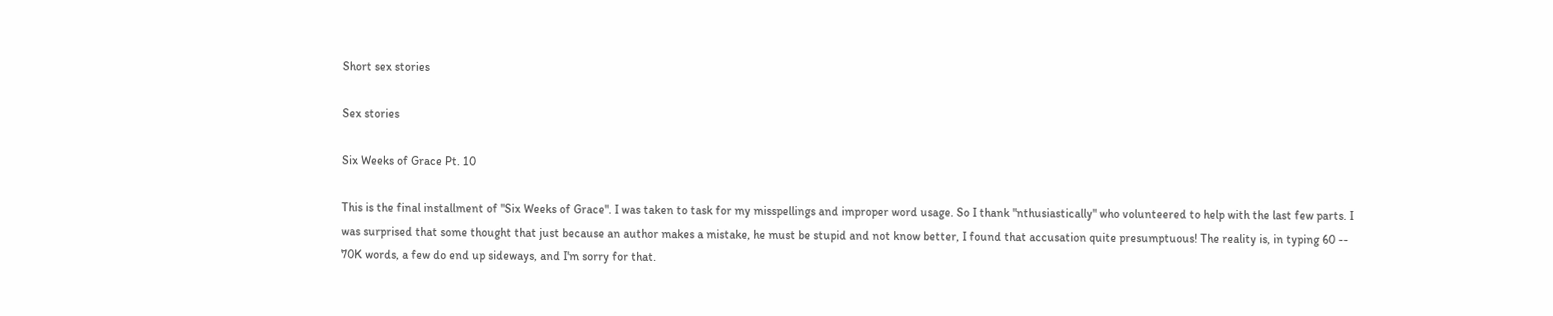Short sex stories

Sex stories

Six Weeks of Grace Pt. 10

This is the final installment of "Six Weeks of Grace". I was taken to task for my misspellings and improper word usage. So I thank "nthusiastically" who volunteered to help with the last few parts. I was surprised that some thought that just because an author makes a mistake, he must be stupid and not know better, I found that accusation quite presumptuous! The reality is, in typing 60 -- 70K words, a few do end up sideways, and I'm sorry for that.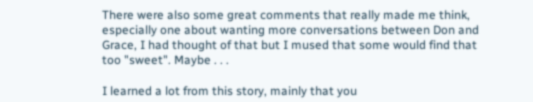There were also some great comments that really made me think, especially one about wanting more conversations between Don and Grace, I had thought of that but I mused that some would find that too "sweet". Maybe . . .

I learned a lot from this story, mainly that you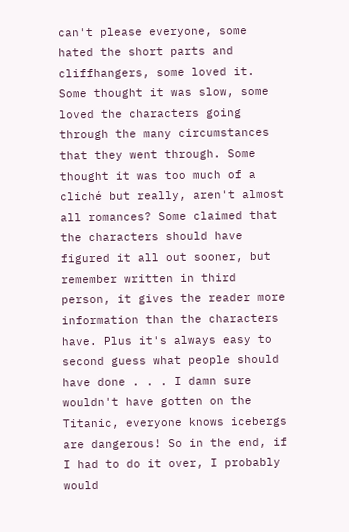can't please everyone, some hated the short parts and cliffhangers, some loved it. Some thought it was slow, some loved the characters going through the many circumstances that they went through. Some thought it was too much of a cliché but really, aren't almost all romances? Some claimed that the characters should have figured it all out sooner, but remember written in third person, it gives the reader more information than the characters have. Plus it's always easy to second guess what people should have done . . . I damn sure wouldn't have gotten on the Titanic, everyone knows icebergs are dangerous! So in the end, if I had to do it over, I probably would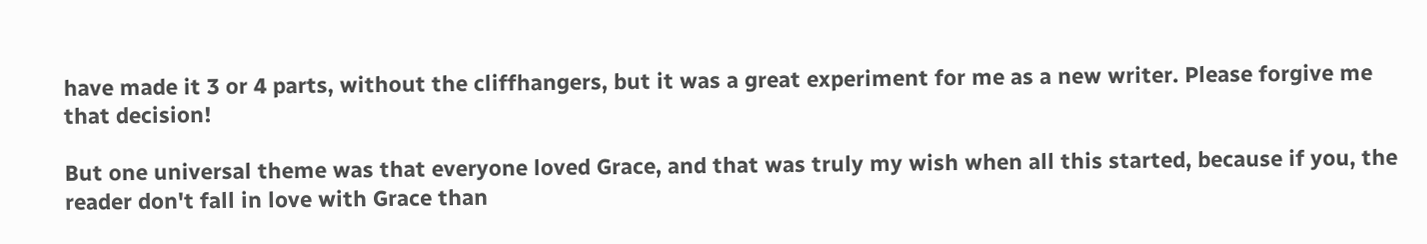have made it 3 or 4 parts, without the cliffhangers, but it was a great experiment for me as a new writer. Please forgive me that decision!

But one universal theme was that everyone loved Grace, and that was truly my wish when all this started, because if you, the reader don't fall in love with Grace than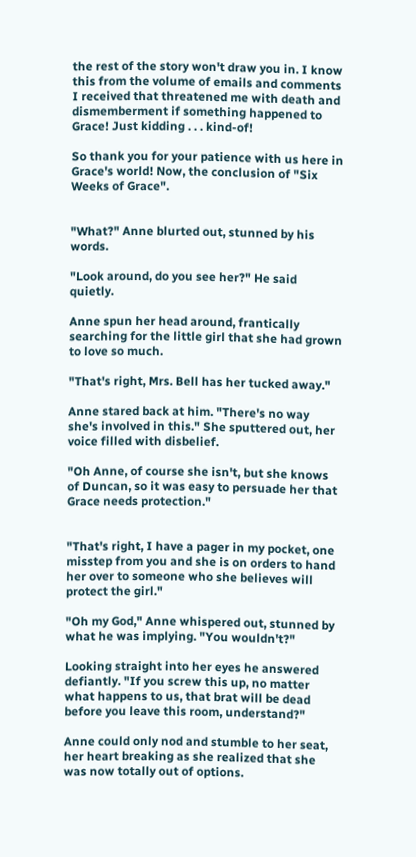the rest of the story won't draw you in. I know this from the volume of emails and comments I received that threatened me with death and dismemberment if something happened to Grace! Just kidding . . . kind-of!

So thank you for your patience with us here in Grace's world! Now, the conclusion of "Six Weeks of Grace".


"What?" Anne blurted out, stunned by his words.

"Look around, do you see her?" He said quietly.

Anne spun her head around, frantically searching for the little girl that she had grown to love so much.

"That's right, Mrs. Bell has her tucked away."

Anne stared back at him. "There's no way she's involved in this." She sputtered out, her voice filled with disbelief.

"Oh Anne, of course she isn't, but she knows of Duncan, so it was easy to persuade her that Grace needs protection."


"That's right, I have a pager in my pocket, one misstep from you and she is on orders to hand her over to someone who she believes will protect the girl."

"Oh my God," Anne whispered out, stunned by what he was implying. "You wouldn't?"

Looking straight into her eyes he answered defiantly. "If you screw this up, no matter what happens to us, that brat will be dead before you leave this room, understand?"

Anne could only nod and stumble to her seat, her heart breaking as she realized that she was now totally out of options.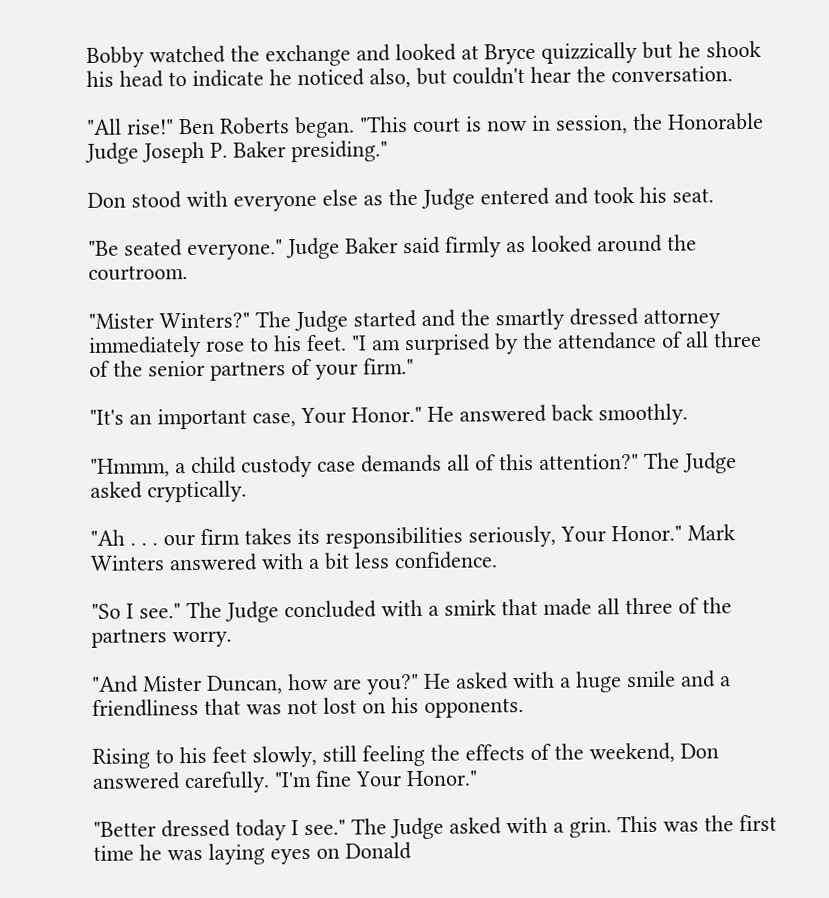Bobby watched the exchange and looked at Bryce quizzically but he shook his head to indicate he noticed also, but couldn't hear the conversation.

"All rise!" Ben Roberts began. "This court is now in session, the Honorable Judge Joseph P. Baker presiding."

Don stood with everyone else as the Judge entered and took his seat.

"Be seated everyone." Judge Baker said firmly as looked around the courtroom.

"Mister Winters?" The Judge started and the smartly dressed attorney immediately rose to his feet. "I am surprised by the attendance of all three of the senior partners of your firm."

"It's an important case, Your Honor." He answered back smoothly.

"Hmmm, a child custody case demands all of this attention?" The Judge asked cryptically.

"Ah . . . our firm takes its responsibilities seriously, Your Honor." Mark Winters answered with a bit less confidence.

"So I see." The Judge concluded with a smirk that made all three of the partners worry.

"And Mister Duncan, how are you?" He asked with a huge smile and a friendliness that was not lost on his opponents.

Rising to his feet slowly, still feeling the effects of the weekend, Don answered carefully. "I'm fine Your Honor."

"Better dressed today I see." The Judge asked with a grin. This was the first time he was laying eyes on Donald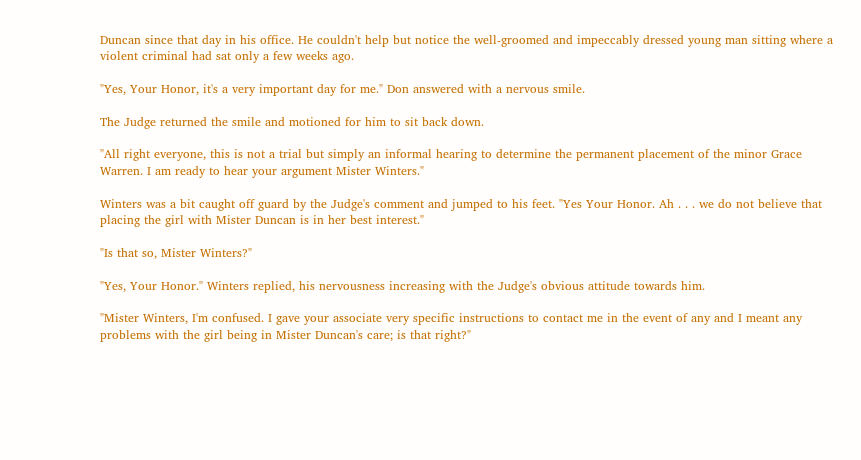Duncan since that day in his office. He couldn't help but notice the well-groomed and impeccably dressed young man sitting where a violent criminal had sat only a few weeks ago.

"Yes, Your Honor, it's a very important day for me." Don answered with a nervous smile.

The Judge returned the smile and motioned for him to sit back down.

"All right everyone, this is not a trial but simply an informal hearing to determine the permanent placement of the minor Grace Warren. I am ready to hear your argument Mister Winters."

Winters was a bit caught off guard by the Judge's comment and jumped to his feet. "Yes Your Honor. Ah . . . we do not believe that placing the girl with Mister Duncan is in her best interest."

"Is that so, Mister Winters?"

"Yes, Your Honor." Winters replied, his nervousness increasing with the Judge's obvious attitude towards him.

"Mister Winters, I'm confused. I gave your associate very specific instructions to contact me in the event of any and I meant any problems with the girl being in Mister Duncan's care; is that right?"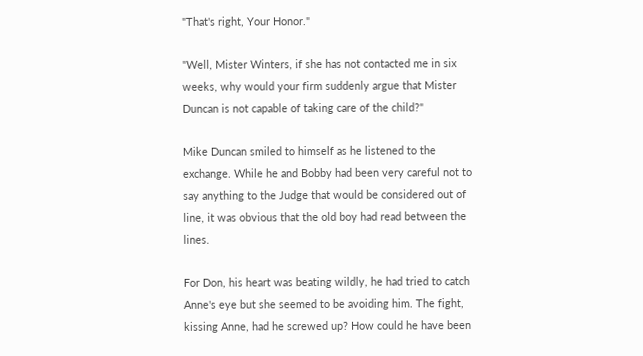"That's right, Your Honor."

"Well, Mister Winters, if she has not contacted me in six weeks, why would your firm suddenly argue that Mister Duncan is not capable of taking care of the child?"

Mike Duncan smiled to himself as he listened to the exchange. While he and Bobby had been very careful not to say anything to the Judge that would be considered out of line, it was obvious that the old boy had read between the lines.

For Don, his heart was beating wildly, he had tried to catch Anne's eye but she seemed to be avoiding him. The fight, kissing Anne, had he screwed up? How could he have been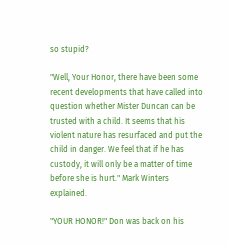so stupid?

"Well, Your Honor, there have been some recent developments that have called into question whether Mister Duncan can be trusted with a child. It seems that his violent nature has resurfaced and put the child in danger. We feel that if he has custody, it will only be a matter of time before she is hurt." Mark Winters explained.

"YOUR HONOR!" Don was back on his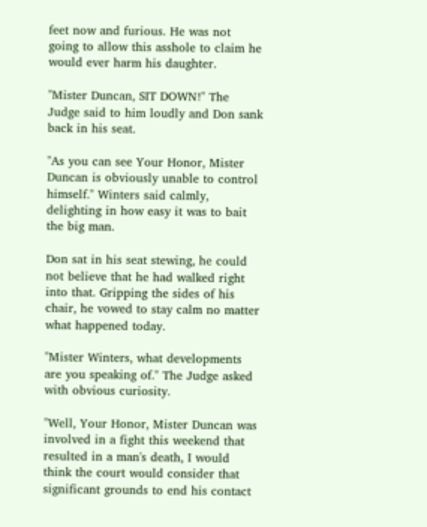feet now and furious. He was not going to allow this asshole to claim he would ever harm his daughter.

"Mister Duncan, SIT DOWN!" The Judge said to him loudly and Don sank back in his seat.

"As you can see Your Honor, Mister Duncan is obviously unable to control himself." Winters said calmly, delighting in how easy it was to bait the big man.

Don sat in his seat stewing, he could not believe that he had walked right into that. Gripping the sides of his chair, he vowed to stay calm no matter what happened today.

"Mister Winters, what developments are you speaking of." The Judge asked with obvious curiosity.

"Well, Your Honor, Mister Duncan was involved in a fight this weekend that resulted in a man's death, I would think the court would consider that significant grounds to end his contact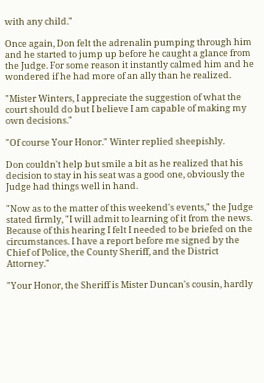with any child."

Once again, Don felt the adrenalin pumping through him and he started to jump up before he caught a glance from the Judge. For some reason it instantly calmed him and he wondered if he had more of an ally than he realized.

"Mister Winters, I appreciate the suggestion of what the court should do but I believe I am capable of making my own decisions."

"Of course Your Honor." Winter replied sheepishly.

Don couldn't help but smile a bit as he realized that his decision to stay in his seat was a good one, obviously the Judge had things well in hand.

"Now as to the matter of this weekend's events," the Judge stated firmly, "I will admit to learning of it from the news. Because of this hearing I felt I needed to be briefed on the circumstances. I have a report before me signed by the Chief of Police, the County Sheriff, and the District Attorney."

"Your Honor, the Sheriff is Mister Duncan's cousin, hardly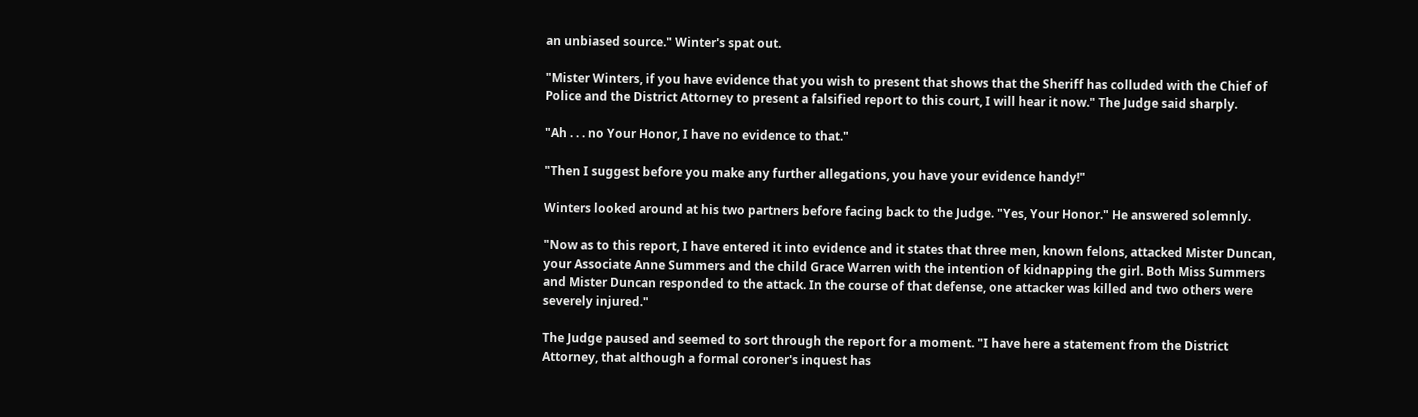an unbiased source." Winter's spat out.

"Mister Winters, if you have evidence that you wish to present that shows that the Sheriff has colluded with the Chief of Police and the District Attorney to present a falsified report to this court, I will hear it now." The Judge said sharply.

"Ah . . . no Your Honor, I have no evidence to that."

"Then I suggest before you make any further allegations, you have your evidence handy!"

Winters looked around at his two partners before facing back to the Judge. "Yes, Your Honor." He answered solemnly.

"Now as to this report, I have entered it into evidence and it states that three men, known felons, attacked Mister Duncan, your Associate Anne Summers and the child Grace Warren with the intention of kidnapping the girl. Both Miss Summers and Mister Duncan responded to the attack. In the course of that defense, one attacker was killed and two others were severely injured."

The Judge paused and seemed to sort through the report for a moment. "I have here a statement from the District Attorney, that although a formal coroner's inquest has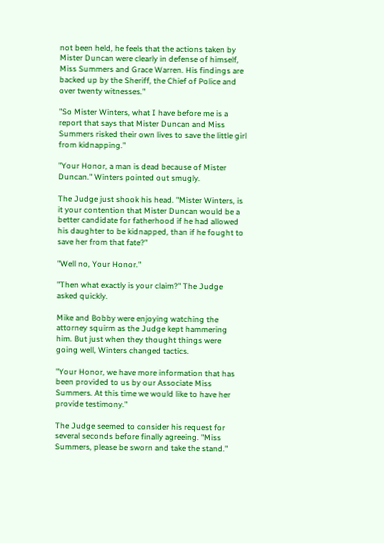not been held, he feels that the actions taken by Mister Duncan were clearly in defense of himself, Miss Summers and Grace Warren. His findings are backed up by the Sheriff, the Chief of Police and over twenty witnesses."

"So Mister Winters, what I have before me is a report that says that Mister Duncan and Miss Summers risked their own lives to save the little girl from kidnapping."

"Your Honor, a man is dead because of Mister Duncan." Winters pointed out smugly.

The Judge just shook his head. "Mister Winters, is it your contention that Mister Duncan would be a better candidate for fatherhood if he had allowed his daughter to be kidnapped, than if he fought to save her from that fate?"

"Well no, Your Honor."

"Then what exactly is your claim?" The Judge asked quickly.

Mike and Bobby were enjoying watching the attorney squirm as the Judge kept hammering him. But just when they thought things were going well, Winters changed tactics.

"Your Honor, we have more information that has been provided to us by our Associate Miss Summers. At this time we would like to have her provide testimony."

The Judge seemed to consider his request for several seconds before finally agreeing. "Miss Summers, please be sworn and take the stand."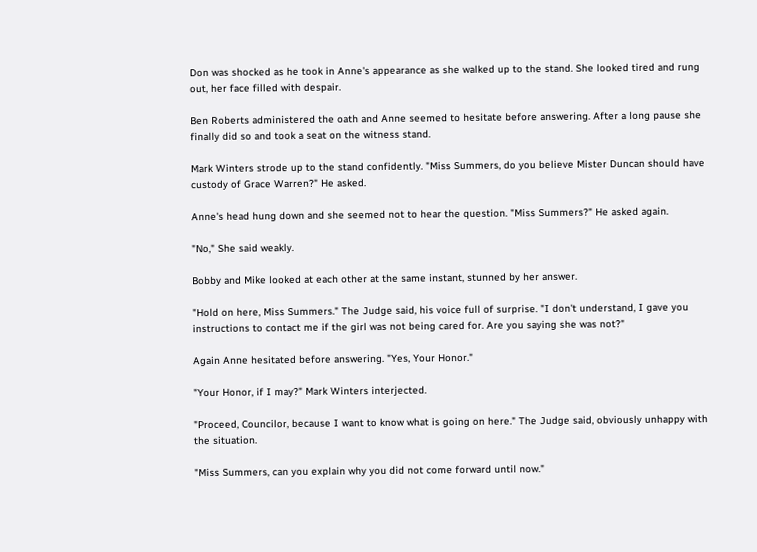Don was shocked as he took in Anne's appearance as she walked up to the stand. She looked tired and rung out, her face filled with despair.

Ben Roberts administered the oath and Anne seemed to hesitate before answering. After a long pause she finally did so and took a seat on the witness stand.

Mark Winters strode up to the stand confidently. "Miss Summers, do you believe Mister Duncan should have custody of Grace Warren?" He asked.

Anne's head hung down and she seemed not to hear the question. "Miss Summers?" He asked again.

"No," She said weakly.

Bobby and Mike looked at each other at the same instant, stunned by her answer.

"Hold on here, Miss Summers." The Judge said, his voice full of surprise. "I don't understand, I gave you instructions to contact me if the girl was not being cared for. Are you saying she was not?"

Again Anne hesitated before answering. "Yes, Your Honor."

"Your Honor, if I may?" Mark Winters interjected.

"Proceed, Councilor, because I want to know what is going on here." The Judge said, obviously unhappy with the situation.

"Miss Summers, can you explain why you did not come forward until now."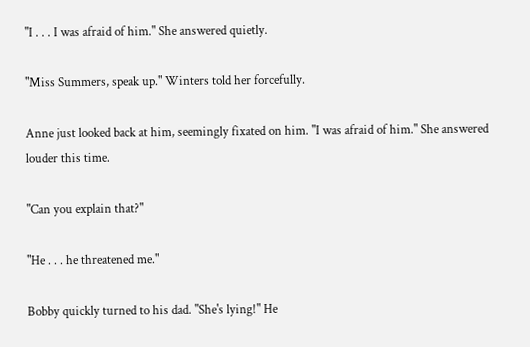"I . . . I was afraid of him." She answered quietly.

"Miss Summers, speak up." Winters told her forcefully.

Anne just looked back at him, seemingly fixated on him. "I was afraid of him." She answered louder this time.

"Can you explain that?"

"He . . . he threatened me."

Bobby quickly turned to his dad. "She's lying!" He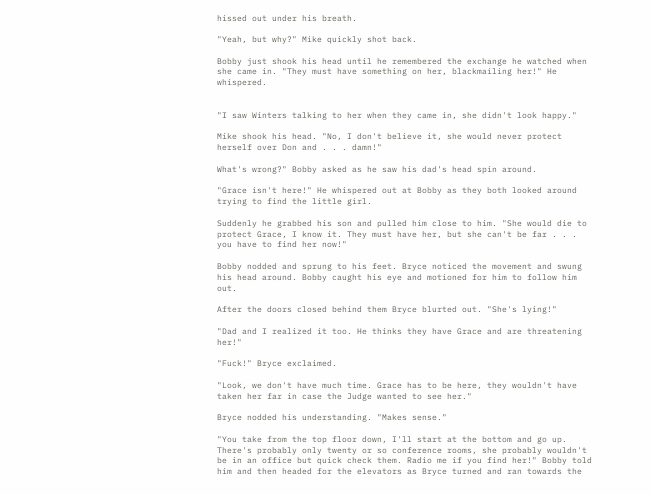hissed out under his breath.

"Yeah, but why?" Mike quickly shot back.

Bobby just shook his head until he remembered the exchange he watched when she came in. "They must have something on her, blackmailing her!" He whispered.


"I saw Winters talking to her when they came in, she didn't look happy."

Mike shook his head. "No, I don't believe it, she would never protect herself over Don and . . . damn!"

What's wrong?" Bobby asked as he saw his dad's head spin around.

"Grace isn't here!" He whispered out at Bobby as they both looked around trying to find the little girl.

Suddenly he grabbed his son and pulled him close to him. "She would die to protect Grace, I know it. They must have her, but she can't be far . . . you have to find her now!"

Bobby nodded and sprung to his feet. Bryce noticed the movement and swung his head around. Bobby caught his eye and motioned for him to follow him out.

After the doors closed behind them Bryce blurted out. "She's lying!"

"Dad and I realized it too. He thinks they have Grace and are threatening her!"

"Fuck!" Bryce exclaimed.

"Look, we don't have much time. Grace has to be here, they wouldn't have taken her far in case the Judge wanted to see her."

Bryce nodded his understanding. "Makes sense."

"You take from the top floor down, I'll start at the bottom and go up. There's probably only twenty or so conference rooms, she probably wouldn't be in an office but quick check them. Radio me if you find her!" Bobby told him and then headed for the elevators as Bryce turned and ran towards the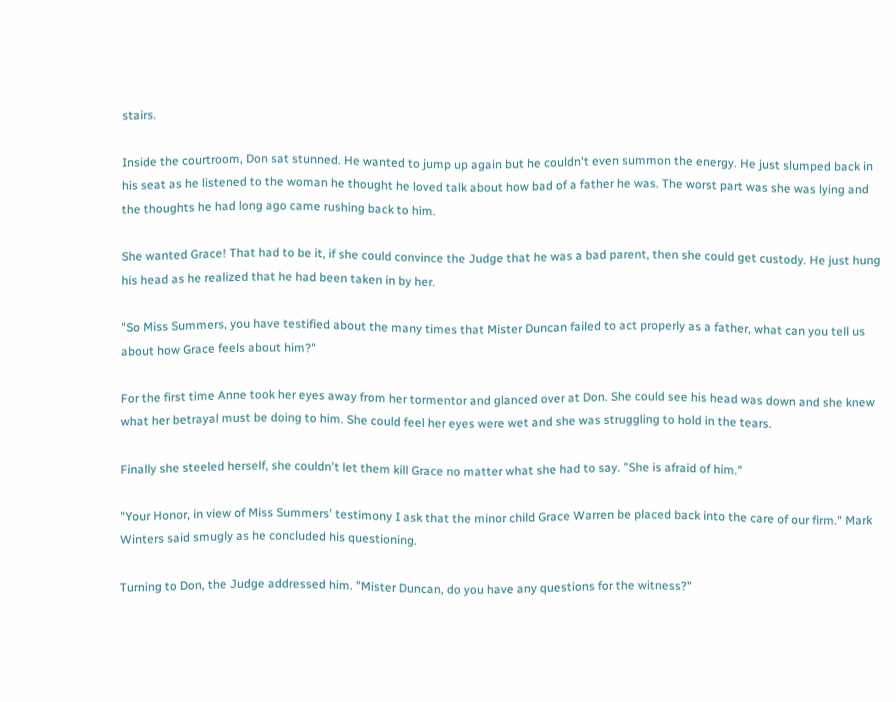stairs.

Inside the courtroom, Don sat stunned. He wanted to jump up again but he couldn't even summon the energy. He just slumped back in his seat as he listened to the woman he thought he loved talk about how bad of a father he was. The worst part was she was lying and the thoughts he had long ago came rushing back to him.

She wanted Grace! That had to be it, if she could convince the Judge that he was a bad parent, then she could get custody. He just hung his head as he realized that he had been taken in by her.

"So Miss Summers, you have testified about the many times that Mister Duncan failed to act properly as a father, what can you tell us about how Grace feels about him?"

For the first time Anne took her eyes away from her tormentor and glanced over at Don. She could see his head was down and she knew what her betrayal must be doing to him. She could feel her eyes were wet and she was struggling to hold in the tears.

Finally she steeled herself, she couldn't let them kill Grace no matter what she had to say. "She is afraid of him."

"Your Honor, in view of Miss Summers' testimony I ask that the minor child Grace Warren be placed back into the care of our firm." Mark Winters said smugly as he concluded his questioning.

Turning to Don, the Judge addressed him. "Mister Duncan, do you have any questions for the witness?"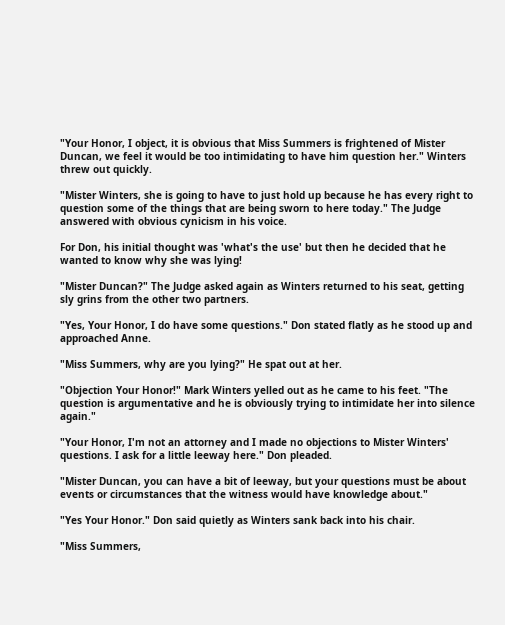"Your Honor, I object, it is obvious that Miss Summers is frightened of Mister Duncan, we feel it would be too intimidating to have him question her." Winters threw out quickly.

"Mister Winters, she is going to have to just hold up because he has every right to question some of the things that are being sworn to here today." The Judge answered with obvious cynicism in his voice.

For Don, his initial thought was 'what's the use' but then he decided that he wanted to know why she was lying!

"Mister Duncan?" The Judge asked again as Winters returned to his seat, getting sly grins from the other two partners.

"Yes, Your Honor, I do have some questions." Don stated flatly as he stood up and approached Anne.

"Miss Summers, why are you lying?" He spat out at her.

"Objection Your Honor!" Mark Winters yelled out as he came to his feet. "The question is argumentative and he is obviously trying to intimidate her into silence again."

"Your Honor, I'm not an attorney and I made no objections to Mister Winters' questions. I ask for a little leeway here." Don pleaded.

"Mister Duncan, you can have a bit of leeway, but your questions must be about events or circumstances that the witness would have knowledge about."

"Yes Your Honor." Don said quietly as Winters sank back into his chair.

"Miss Summers,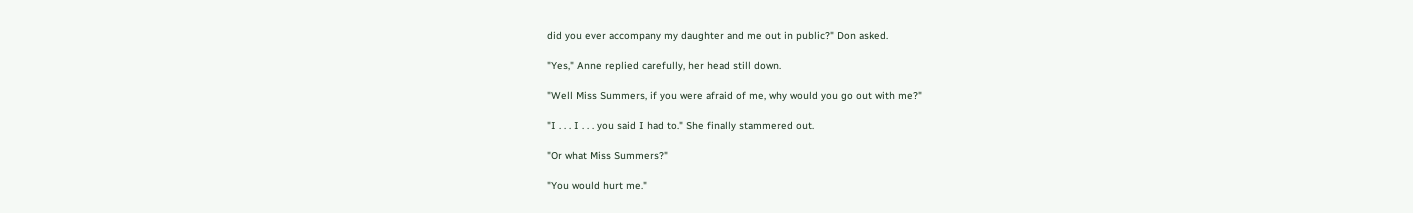did you ever accompany my daughter and me out in public?" Don asked.

"Yes," Anne replied carefully, her head still down.

"Well Miss Summers, if you were afraid of me, why would you go out with me?"

"I . . . I . . . you said I had to." She finally stammered out.

"Or what Miss Summers?"

"You would hurt me."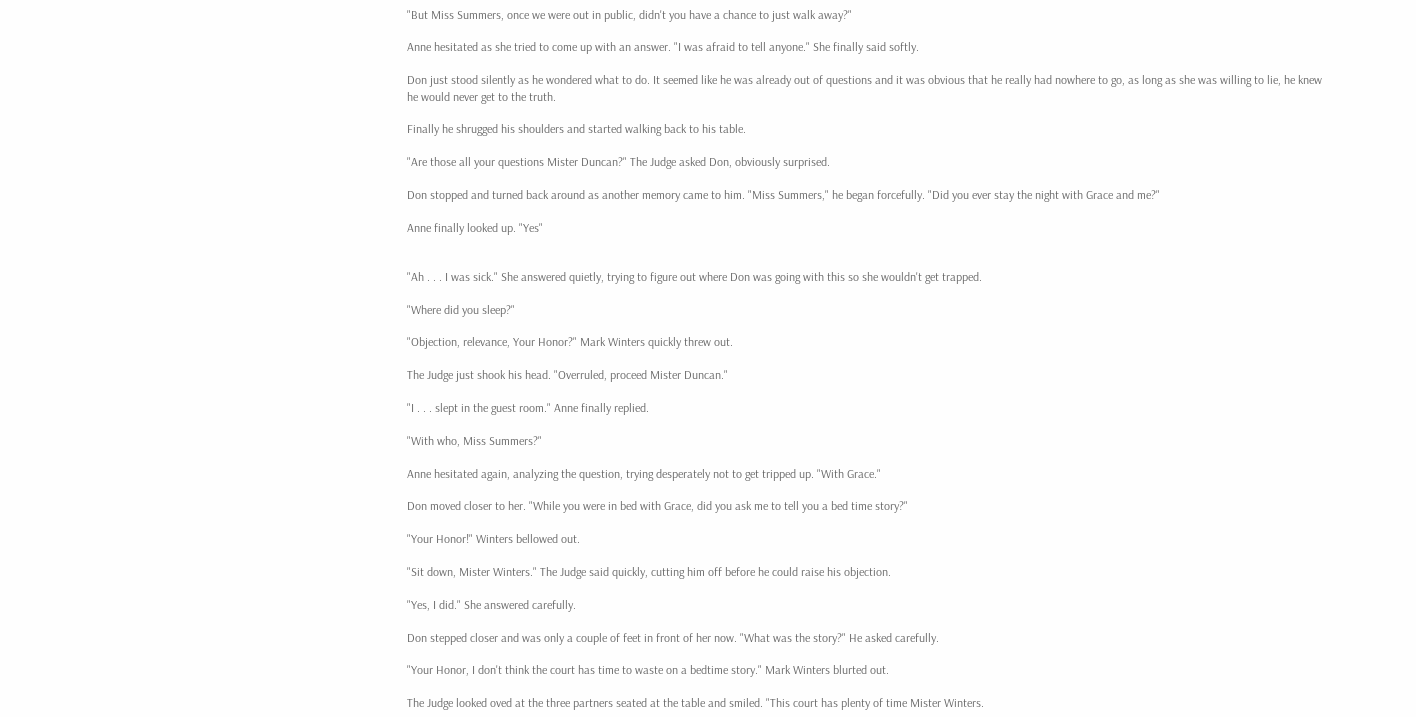"But Miss Summers, once we were out in public, didn't you have a chance to just walk away?"

Anne hesitated as she tried to come up with an answer. "I was afraid to tell anyone." She finally said softly.

Don just stood silently as he wondered what to do. It seemed like he was already out of questions and it was obvious that he really had nowhere to go, as long as she was willing to lie, he knew he would never get to the truth.

Finally he shrugged his shoulders and started walking back to his table.

"Are those all your questions Mister Duncan?" The Judge asked Don, obviously surprised.

Don stopped and turned back around as another memory came to him. "Miss Summers," he began forcefully. "Did you ever stay the night with Grace and me?"

Anne finally looked up. "Yes"


"Ah . . . I was sick." She answered quietly, trying to figure out where Don was going with this so she wouldn't get trapped.

"Where did you sleep?"

"Objection, relevance, Your Honor?" Mark Winters quickly threw out.

The Judge just shook his head. "Overruled, proceed Mister Duncan."

"I . . . slept in the guest room." Anne finally replied.

"With who, Miss Summers?"

Anne hesitated again, analyzing the question, trying desperately not to get tripped up. "With Grace."

Don moved closer to her. "While you were in bed with Grace, did you ask me to tell you a bed time story?"

"Your Honor!" Winters bellowed out.

"Sit down, Mister Winters." The Judge said quickly, cutting him off before he could raise his objection.

"Yes, I did." She answered carefully.

Don stepped closer and was only a couple of feet in front of her now. "What was the story?" He asked carefully.

"Your Honor, I don't think the court has time to waste on a bedtime story." Mark Winters blurted out.

The Judge looked oved at the three partners seated at the table and smiled. "This court has plenty of time Mister Winters.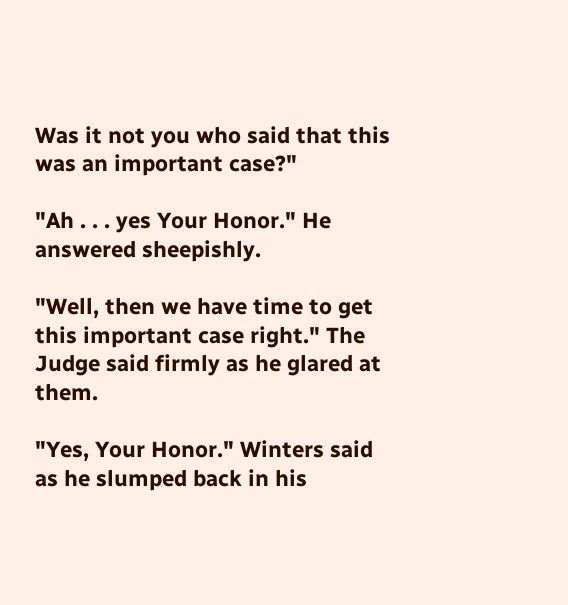Was it not you who said that this was an important case?"

"Ah . . . yes Your Honor." He answered sheepishly.

"Well, then we have time to get this important case right." The Judge said firmly as he glared at them.

"Yes, Your Honor." Winters said as he slumped back in his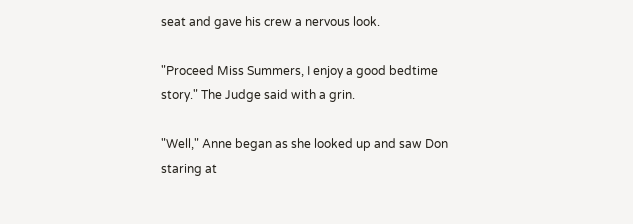seat and gave his crew a nervous look.

"Proceed Miss Summers, I enjoy a good bedtime story." The Judge said with a grin.

"Well," Anne began as she looked up and saw Don staring at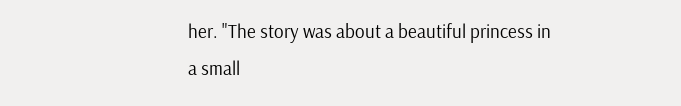her. "The story was about a beautiful princess in a small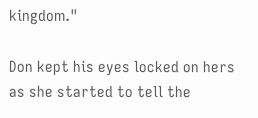kingdom."

Don kept his eyes locked on hers as she started to tell the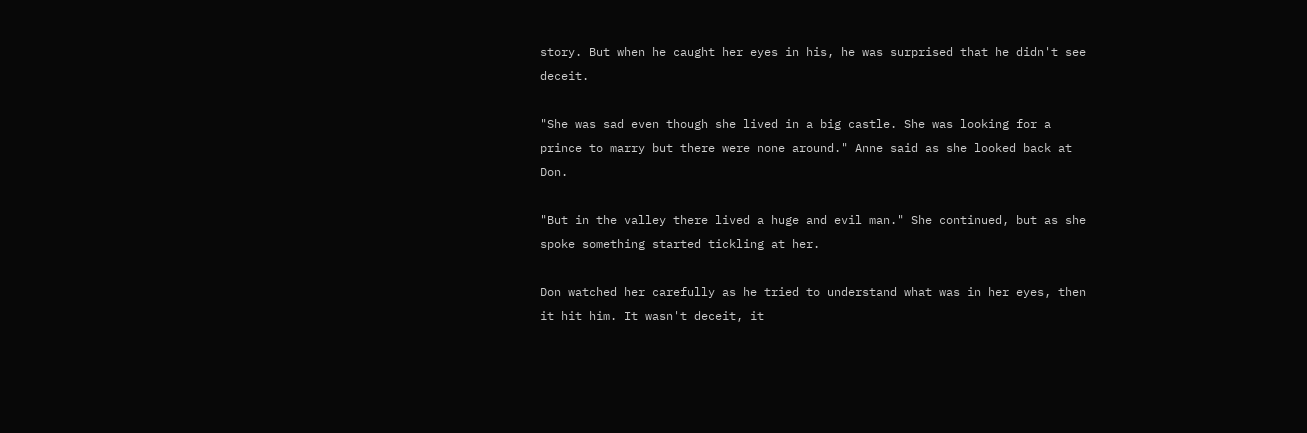story. But when he caught her eyes in his, he was surprised that he didn't see deceit.

"She was sad even though she lived in a big castle. She was looking for a prince to marry but there were none around." Anne said as she looked back at Don.

"But in the valley there lived a huge and evil man." She continued, but as she spoke something started tickling at her.

Don watched her carefully as he tried to understand what was in her eyes, then it hit him. It wasn't deceit, it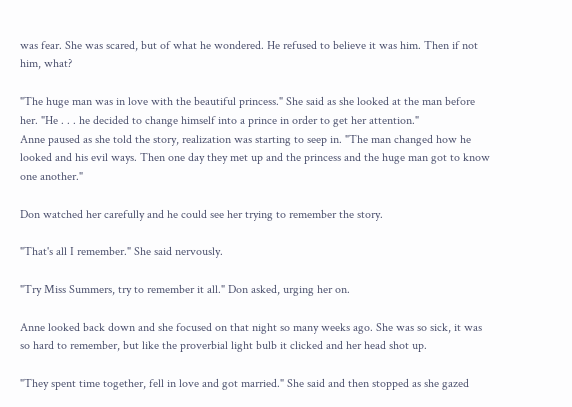was fear. She was scared, but of what he wondered. He refused to believe it was him. Then if not him, what?

"The huge man was in love with the beautiful princess." She said as she looked at the man before her. "He . . . he decided to change himself into a prince in order to get her attention."
Anne paused as she told the story, realization was starting to seep in. "The man changed how he looked and his evil ways. Then one day they met up and the princess and the huge man got to know one another."

Don watched her carefully and he could see her trying to remember the story.

"That's all I remember." She said nervously.

"Try Miss Summers, try to remember it all." Don asked, urging her on.

Anne looked back down and she focused on that night so many weeks ago. She was so sick, it was so hard to remember, but like the proverbial light bulb it clicked and her head shot up.

"They spent time together, fell in love and got married." She said and then stopped as she gazed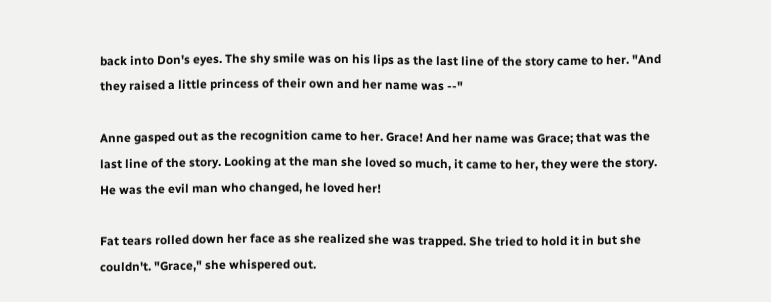back into Don's eyes. The shy smile was on his lips as the last line of the story came to her. "And they raised a little princess of their own and her name was --"

Anne gasped out as the recognition came to her. Grace! And her name was Grace; that was the last line of the story. Looking at the man she loved so much, it came to her, they were the story. He was the evil man who changed, he loved her!

Fat tears rolled down her face as she realized she was trapped. She tried to hold it in but she couldn't. "Grace," she whispered out.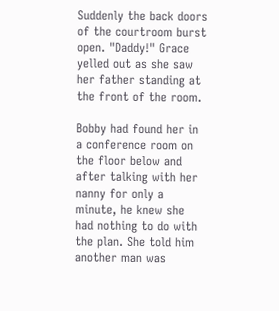Suddenly the back doors of the courtroom burst open. "Daddy!" Grace yelled out as she saw her father standing at the front of the room.

Bobby had found her in a conference room on the floor below and after talking with her nanny for only a minute, he knew she had nothing to do with the plan. She told him another man was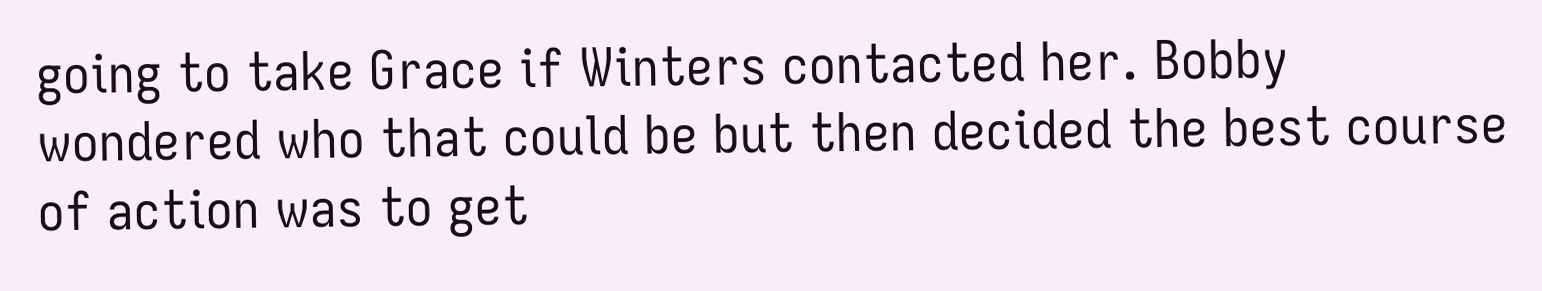going to take Grace if Winters contacted her. Bobby wondered who that could be but then decided the best course of action was to get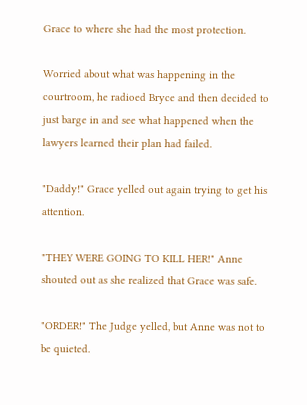Grace to where she had the most protection.

Worried about what was happening in the courtroom, he radioed Bryce and then decided to just barge in and see what happened when the lawyers learned their plan had failed.

"Daddy!" Grace yelled out again trying to get his attention.

"THEY WERE GOING TO KILL HER!" Anne shouted out as she realized that Grace was safe.

"ORDER!" The Judge yelled, but Anne was not to be quieted.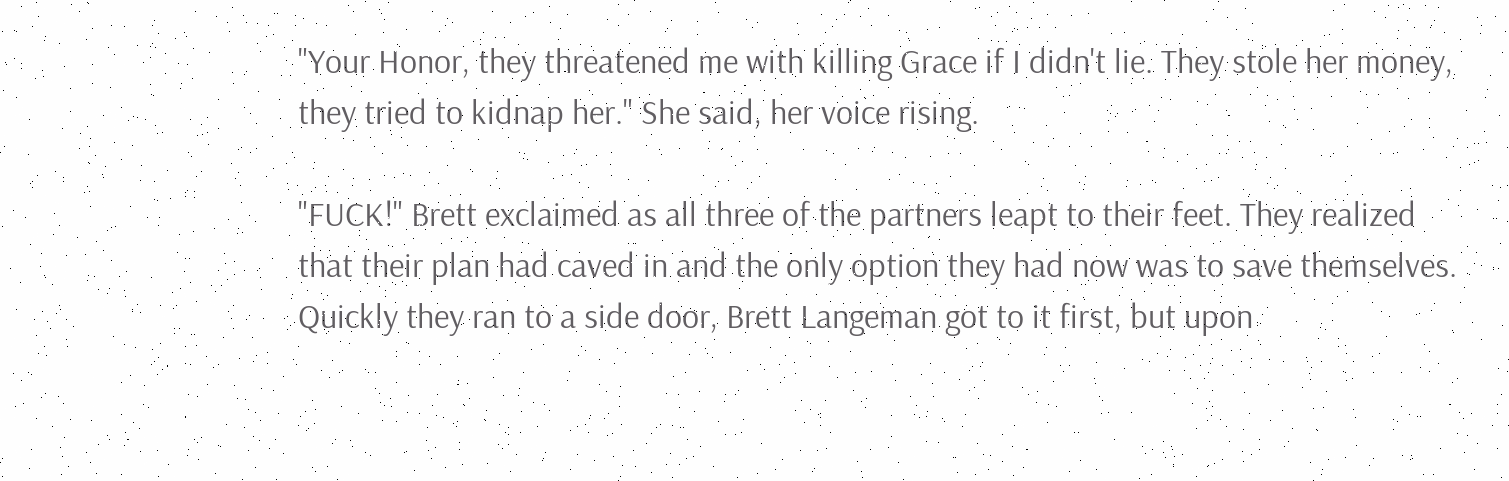"Your Honor, they threatened me with killing Grace if I didn't lie. They stole her money, they tried to kidnap her." She said, her voice rising.

"FUCK!" Brett exclaimed as all three of the partners leapt to their feet. They realized that their plan had caved in and the only option they had now was to save themselves. Quickly they ran to a side door, Brett Langeman got to it first, but upon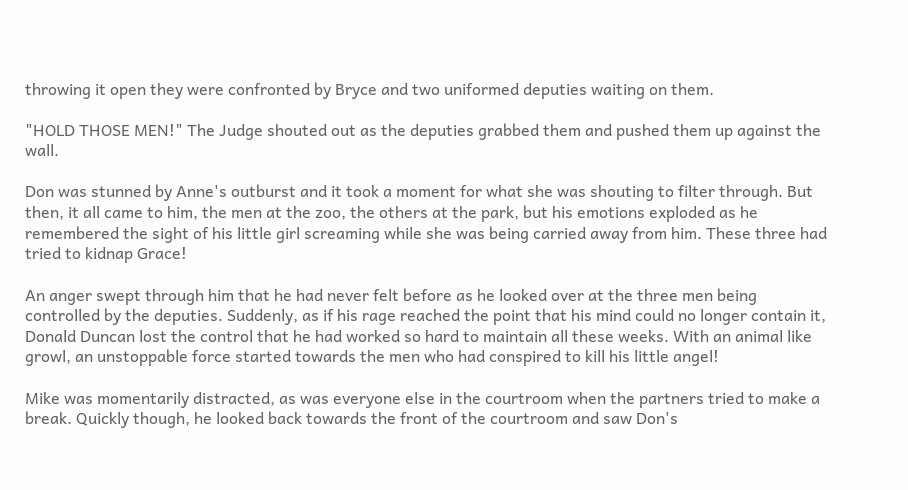throwing it open they were confronted by Bryce and two uniformed deputies waiting on them.

"HOLD THOSE MEN!" The Judge shouted out as the deputies grabbed them and pushed them up against the wall.

Don was stunned by Anne's outburst and it took a moment for what she was shouting to filter through. But then, it all came to him, the men at the zoo, the others at the park, but his emotions exploded as he remembered the sight of his little girl screaming while she was being carried away from him. These three had tried to kidnap Grace!

An anger swept through him that he had never felt before as he looked over at the three men being controlled by the deputies. Suddenly, as if his rage reached the point that his mind could no longer contain it, Donald Duncan lost the control that he had worked so hard to maintain all these weeks. With an animal like growl, an unstoppable force started towards the men who had conspired to kill his little angel!

Mike was momentarily distracted, as was everyone else in the courtroom when the partners tried to make a break. Quickly though, he looked back towards the front of the courtroom and saw Don's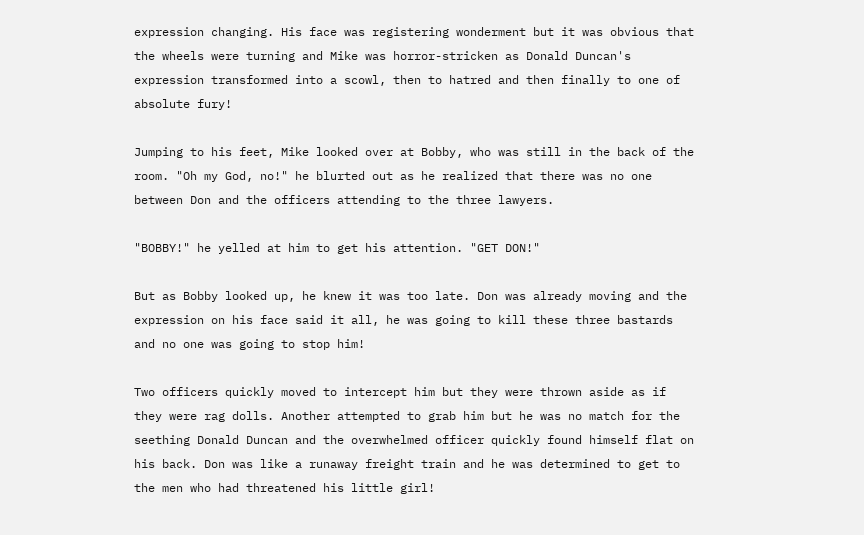expression changing. His face was registering wonderment but it was obvious that the wheels were turning and Mike was horror-stricken as Donald Duncan's expression transformed into a scowl, then to hatred and then finally to one of absolute fury!

Jumping to his feet, Mike looked over at Bobby, who was still in the back of the room. "Oh my God, no!" he blurted out as he realized that there was no one between Don and the officers attending to the three lawyers.

"BOBBY!" he yelled at him to get his attention. "GET DON!"

But as Bobby looked up, he knew it was too late. Don was already moving and the expression on his face said it all, he was going to kill these three bastards and no one was going to stop him!

Two officers quickly moved to intercept him but they were thrown aside as if they were rag dolls. Another attempted to grab him but he was no match for the seething Donald Duncan and the overwhelmed officer quickly found himself flat on his back. Don was like a runaway freight train and he was determined to get to the men who had threatened his little girl!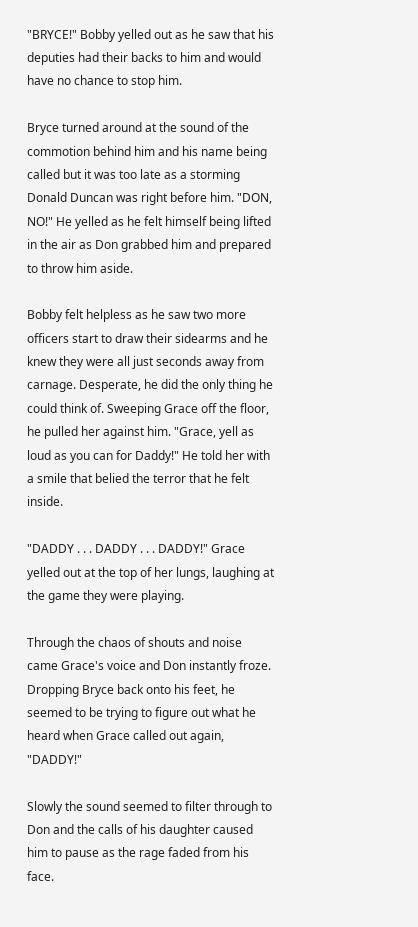"BRYCE!" Bobby yelled out as he saw that his deputies had their backs to him and would have no chance to stop him.

Bryce turned around at the sound of the commotion behind him and his name being called but it was too late as a storming Donald Duncan was right before him. "DON, NO!" He yelled as he felt himself being lifted in the air as Don grabbed him and prepared to throw him aside.

Bobby felt helpless as he saw two more officers start to draw their sidearms and he knew they were all just seconds away from carnage. Desperate, he did the only thing he could think of. Sweeping Grace off the floor, he pulled her against him. "Grace, yell as loud as you can for Daddy!" He told her with a smile that belied the terror that he felt inside.

"DADDY . . . DADDY . . . DADDY!" Grace yelled out at the top of her lungs, laughing at the game they were playing.

Through the chaos of shouts and noise came Grace's voice and Don instantly froze. Dropping Bryce back onto his feet, he seemed to be trying to figure out what he heard when Grace called out again, "DADDY!"

Slowly the sound seemed to filter through to Don and the calls of his daughter caused him to pause as the rage faded from his face.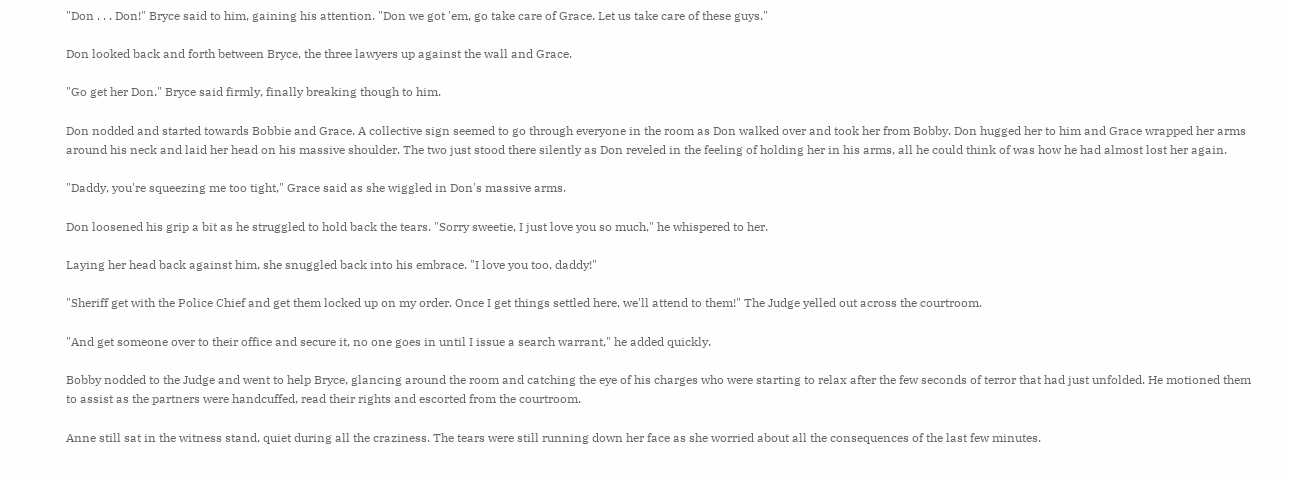"Don . . . Don!" Bryce said to him, gaining his attention. "Don we got 'em, go take care of Grace. Let us take care of these guys."

Don looked back and forth between Bryce, the three lawyers up against the wall and Grace.

"Go get her Don." Bryce said firmly, finally breaking though to him.

Don nodded and started towards Bobbie and Grace. A collective sign seemed to go through everyone in the room as Don walked over and took her from Bobby. Don hugged her to him and Grace wrapped her arms around his neck and laid her head on his massive shoulder. The two just stood there silently as Don reveled in the feeling of holding her in his arms, all he could think of was how he had almost lost her again.

"Daddy, you're squeezing me too tight," Grace said as she wiggled in Don's massive arms.

Don loosened his grip a bit as he struggled to hold back the tears. "Sorry sweetie, I just love you so much," he whispered to her.

Laying her head back against him, she snuggled back into his embrace. "I love you too, daddy!"

"Sheriff get with the Police Chief and get them locked up on my order. Once I get things settled here, we'll attend to them!" The Judge yelled out across the courtroom.

"And get someone over to their office and secure it, no one goes in until I issue a search warrant," he added quickly.

Bobby nodded to the Judge and went to help Bryce, glancing around the room and catching the eye of his charges who were starting to relax after the few seconds of terror that had just unfolded. He motioned them to assist as the partners were handcuffed, read their rights and escorted from the courtroom.

Anne still sat in the witness stand, quiet during all the craziness. The tears were still running down her face as she worried about all the consequences of the last few minutes.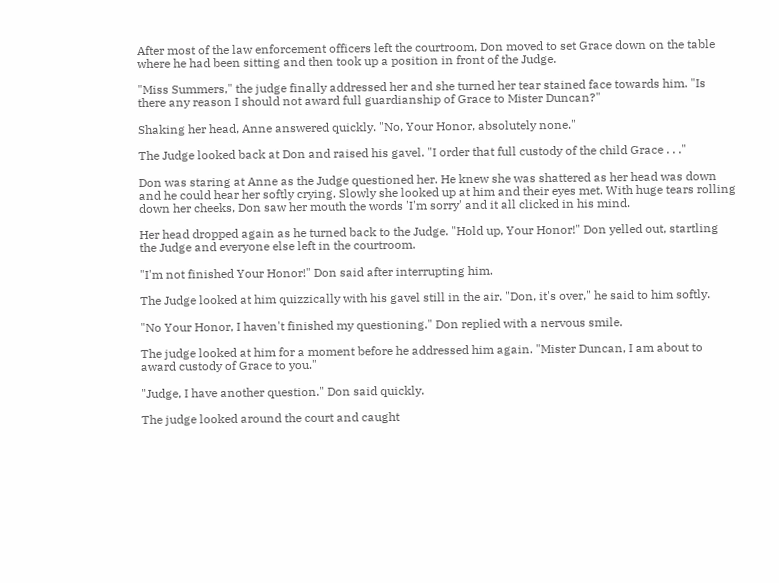After most of the law enforcement officers left the courtroom, Don moved to set Grace down on the table where he had been sitting and then took up a position in front of the Judge.

"Miss Summers," the judge finally addressed her and she turned her tear stained face towards him. "Is there any reason I should not award full guardianship of Grace to Mister Duncan?"

Shaking her head, Anne answered quickly. "No, Your Honor, absolutely none."

The Judge looked back at Don and raised his gavel. "I order that full custody of the child Grace . . ."

Don was staring at Anne as the Judge questioned her. He knew she was shattered as her head was down and he could hear her softly crying. Slowly she looked up at him and their eyes met. With huge tears rolling down her cheeks, Don saw her mouth the words 'I'm sorry' and it all clicked in his mind.

Her head dropped again as he turned back to the Judge. "Hold up, Your Honor!" Don yelled out, startling the Judge and everyone else left in the courtroom.

"I'm not finished Your Honor!" Don said after interrupting him.

The Judge looked at him quizzically with his gavel still in the air. "Don, it's over," he said to him softly.

"No Your Honor, I haven't finished my questioning." Don replied with a nervous smile.

The judge looked at him for a moment before he addressed him again. "Mister Duncan, I am about to award custody of Grace to you."

"Judge, I have another question." Don said quickly.

The judge looked around the court and caught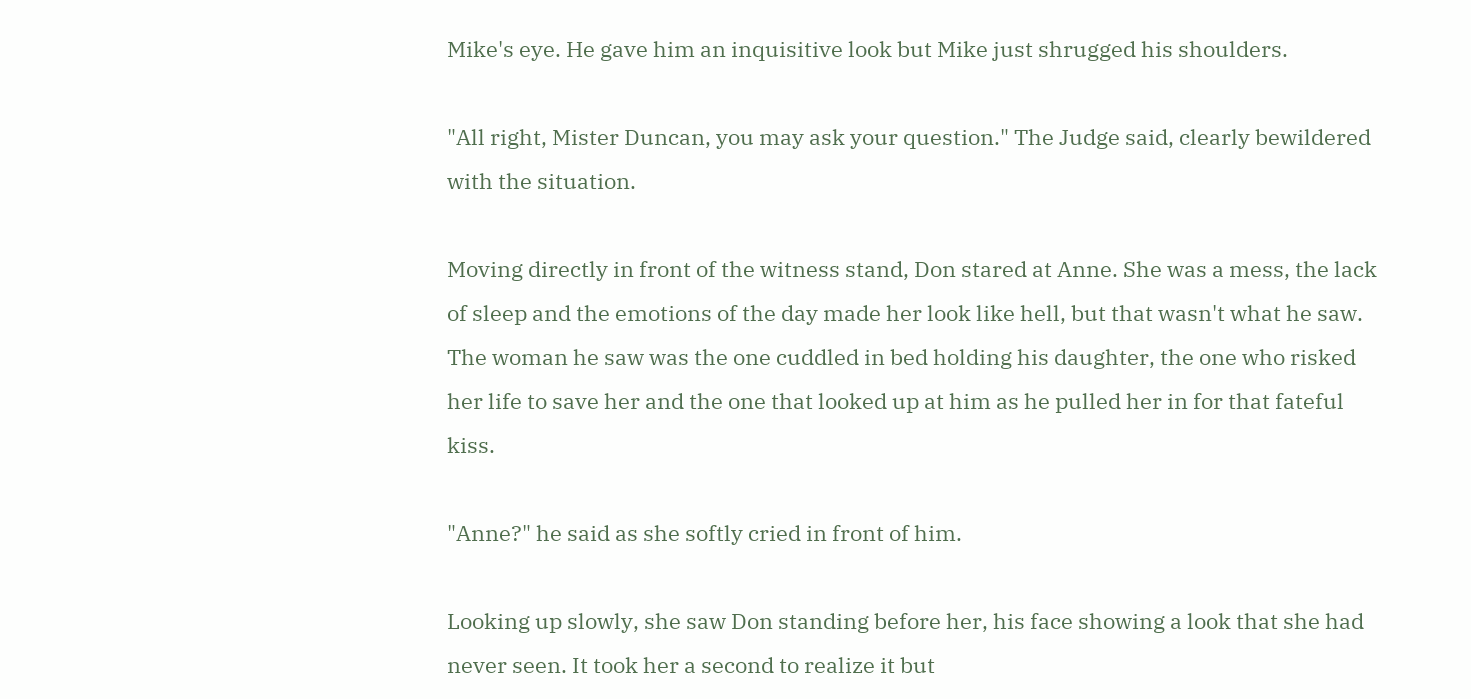Mike's eye. He gave him an inquisitive look but Mike just shrugged his shoulders.

"All right, Mister Duncan, you may ask your question." The Judge said, clearly bewildered with the situation.

Moving directly in front of the witness stand, Don stared at Anne. She was a mess, the lack of sleep and the emotions of the day made her look like hell, but that wasn't what he saw. The woman he saw was the one cuddled in bed holding his daughter, the one who risked her life to save her and the one that looked up at him as he pulled her in for that fateful kiss.

"Anne?" he said as she softly cried in front of him.

Looking up slowly, she saw Don standing before her, his face showing a look that she had never seen. It took her a second to realize it but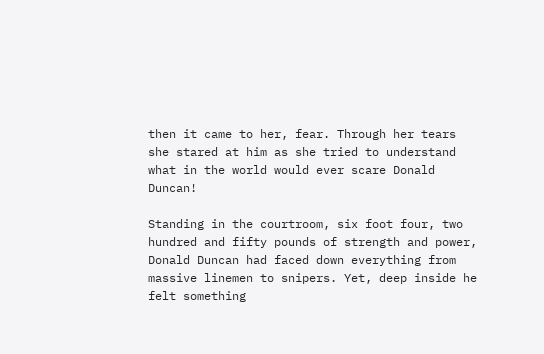then it came to her, fear. Through her tears she stared at him as she tried to understand what in the world would ever scare Donald Duncan!

Standing in the courtroom, six foot four, two hundred and fifty pounds of strength and power, Donald Duncan had faced down everything from massive linemen to snipers. Yet, deep inside he felt something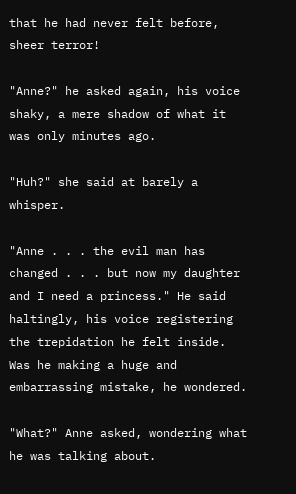that he had never felt before, sheer terror!

"Anne?" he asked again, his voice shaky, a mere shadow of what it was only minutes ago.

"Huh?" she said at barely a whisper.

"Anne . . . the evil man has changed . . . but now my daughter and I need a princess." He said haltingly, his voice registering the trepidation he felt inside. Was he making a huge and embarrassing mistake, he wondered.

"What?" Anne asked, wondering what he was talking about.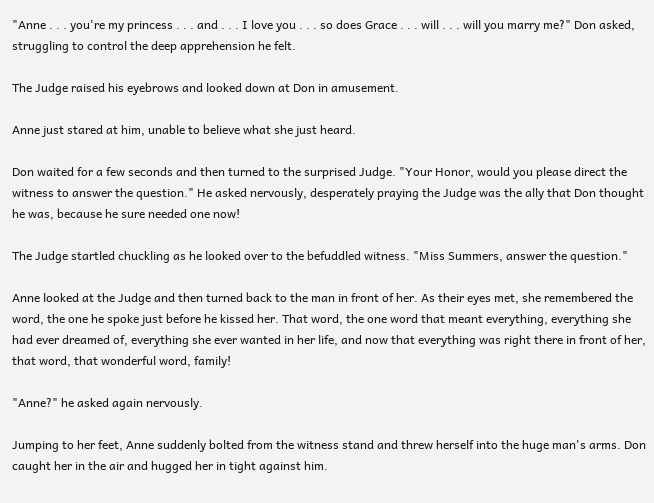"Anne . . . you're my princess . . . and . . . I love you . . . so does Grace . . . will . . . will you marry me?" Don asked, struggling to control the deep apprehension he felt.

The Judge raised his eyebrows and looked down at Don in amusement.

Anne just stared at him, unable to believe what she just heard.

Don waited for a few seconds and then turned to the surprised Judge. "Your Honor, would you please direct the witness to answer the question." He asked nervously, desperately praying the Judge was the ally that Don thought he was, because he sure needed one now!

The Judge startled chuckling as he looked over to the befuddled witness. "Miss Summers, answer the question."

Anne looked at the Judge and then turned back to the man in front of her. As their eyes met, she remembered the word, the one he spoke just before he kissed her. That word, the one word that meant everything, everything she had ever dreamed of, everything she ever wanted in her life, and now that everything was right there in front of her, that word, that wonderful word, family!

"Anne?" he asked again nervously.

Jumping to her feet, Anne suddenly bolted from the witness stand and threw herself into the huge man's arms. Don caught her in the air and hugged her in tight against him.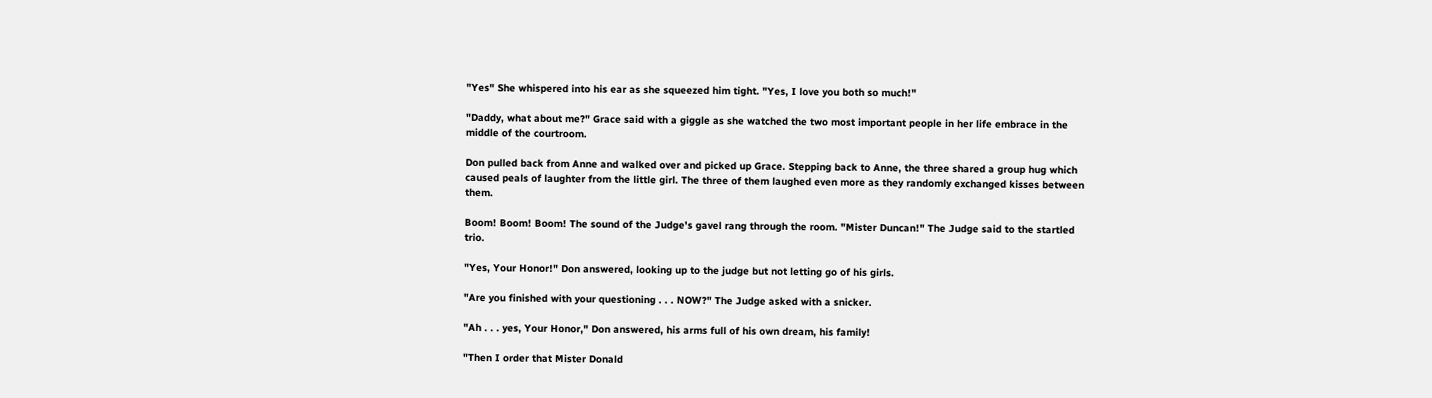"Yes" She whispered into his ear as she squeezed him tight. "Yes, I love you both so much!"

"Daddy, what about me?" Grace said with a giggle as she watched the two most important people in her life embrace in the middle of the courtroom.

Don pulled back from Anne and walked over and picked up Grace. Stepping back to Anne, the three shared a group hug which caused peals of laughter from the little girl. The three of them laughed even more as they randomly exchanged kisses between them.

Boom! Boom! Boom! The sound of the Judge's gavel rang through the room. "Mister Duncan!" The Judge said to the startled trio.

"Yes, Your Honor!" Don answered, looking up to the judge but not letting go of his girls.

"Are you finished with your questioning . . . NOW?" The Judge asked with a snicker.

"Ah . . . yes, Your Honor," Don answered, his arms full of his own dream, his family!

"Then I order that Mister Donald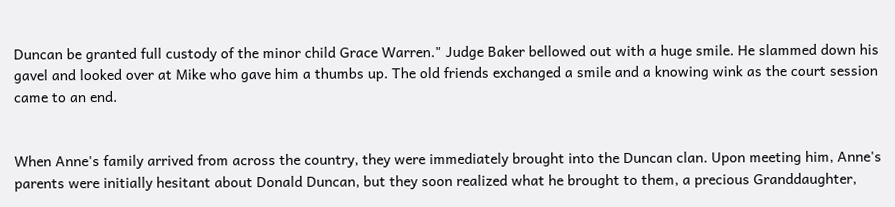Duncan be granted full custody of the minor child Grace Warren." Judge Baker bellowed out with a huge smile. He slammed down his gavel and looked over at Mike who gave him a thumbs up. The old friends exchanged a smile and a knowing wink as the court session came to an end.


When Anne's family arrived from across the country, they were immediately brought into the Duncan clan. Upon meeting him, Anne's parents were initially hesitant about Donald Duncan, but they soon realized what he brought to them, a precious Granddaughter,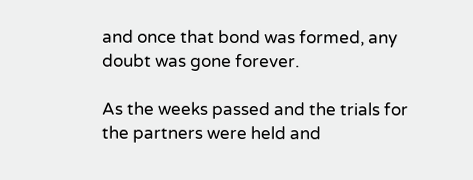and once that bond was formed, any doubt was gone forever.

As the weeks passed and the trials for the partners were held and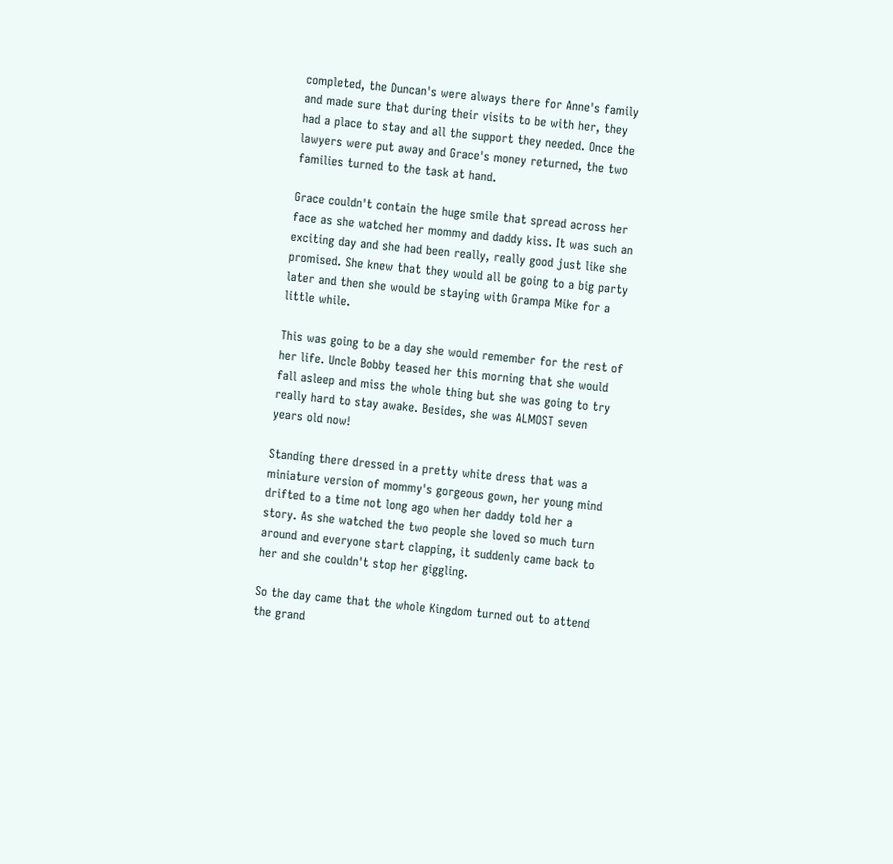completed, the Duncan's were always there for Anne's family and made sure that during their visits to be with her, they had a place to stay and all the support they needed. Once the lawyers were put away and Grace's money returned, the two families turned to the task at hand.

Grace couldn't contain the huge smile that spread across her face as she watched her mommy and daddy kiss. It was such an exciting day and she had been really, really good just like she promised. She knew that they would all be going to a big party later and then she would be staying with Grampa Mike for a little while.

This was going to be a day she would remember for the rest of her life. Uncle Bobby teased her this morning that she would fall asleep and miss the whole thing but she was going to try really hard to stay awake. Besides, she was ALMOST seven years old now!

Standing there dressed in a pretty white dress that was a miniature version of mommy's gorgeous gown, her young mind drifted to a time not long ago when her daddy told her a story. As she watched the two people she loved so much turn around and everyone start clapping, it suddenly came back to her and she couldn't stop her giggling.

So the day came that the whole Kingdom turned out to attend the grand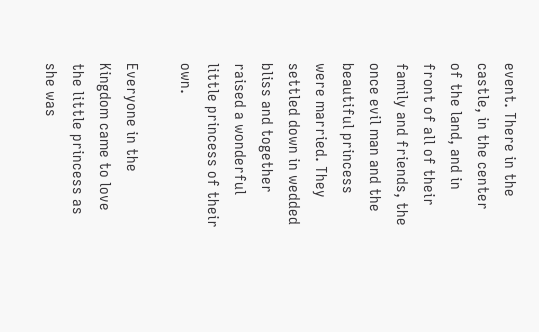event. There in the castle, in the center of the land, and in front of all of their family and friends, the once evil man and the beautiful princess were married. They settled down in wedded bliss and together raised a wonderful little princess of their own.

Everyone in the Kingdom came to love the little princess as she was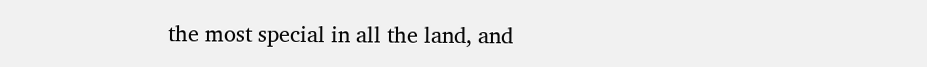the most special in all the land, and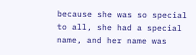because she was so special to all, she had a special name, and her name was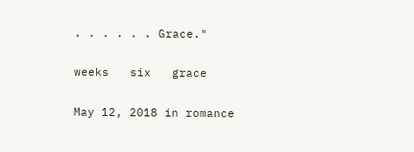. . . . . . Grace."

weeks   six   grace

May 12, 2018 in romance